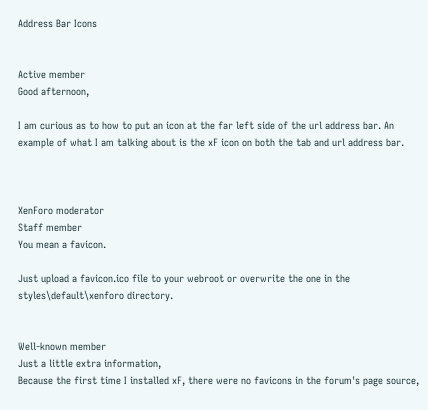Address Bar Icons


Active member
Good afternoon,

I am curious as to how to put an icon at the far left side of the url address bar. An example of what I am talking about is the xF icon on both the tab and url address bar.



XenForo moderator
Staff member
You mean a favicon.

Just upload a favicon.ico file to your webroot or overwrite the one in the styles\default\xenforo directory.


Well-known member
Just a little extra information,
Because the first time I installed xF, there were no favicons in the forum's page source,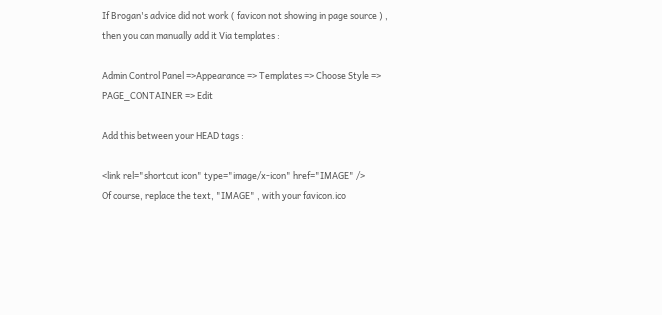If Brogan's advice did not work ( favicon not showing in page source ) , then you can manually add it Via templates :

Admin Control Panel =>Appearance => Templates => Choose Style => PAGE_CONTAINER => Edit

Add this between your HEAD tags :

<link rel="shortcut icon" type="image/x-icon" href="IMAGE" />
Of course, replace the text, "IMAGE" , with your favicon.ico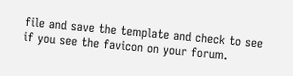file and save the template and check to see if you see the favicon on your forum.